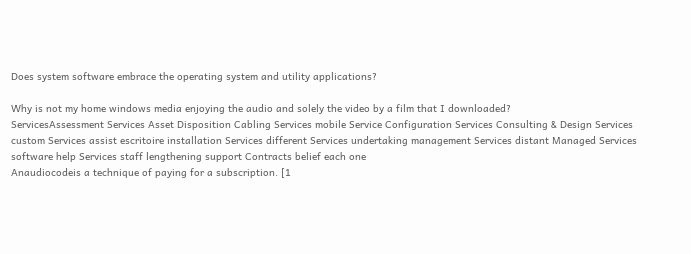Does system software embrace the operating system and utility applications?

Why is not my home windows media enjoying the audio and solely the video by a film that I downloaded?
ServicesAssessment Services Asset Disposition Cabling Services mobile Service Configuration Services Consulting & Design Services custom Services assist escritoire installation Services different Services undertaking management Services distant Managed Services software help Services staff lengthening support Contracts belief each one
Anaudiocodeis a technique of paying for a subscription. [1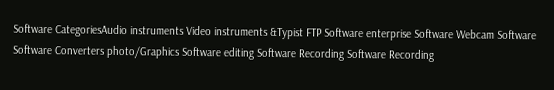Software CategoriesAudio instruments Video instruments &Typist FTP Software enterprise Software Webcam Software Software Converters photo/Graphics Software editing Software Recording Software Recording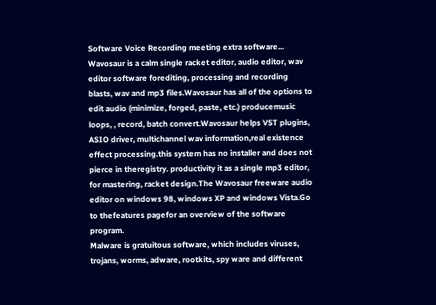Software Voice Recording meeting extra software...
Wavosaur is a calm single racket editor, audio editor, wav editor software forediting, processing and recording blasts, wav and mp3 files.Wavosaur has all of the options to edit audio (minimize, forged, paste, etc.) producemusic loops, , record, batch convert.Wavosaur helps VST plugins, ASIO driver, multichannel wav information,real existence effect processing.this system has no installer and does not pierce in theregistry. productivity it as a single mp3 editor, for mastering, racket design.The Wavosaur freeware audio editor on windows 98, windows XP and windows Vista.Go to thefeatures pagefor an overview of the software program.
Malware is gratuitous software, which includes viruses, trojans, worms, adware, rootkits, spy ware and different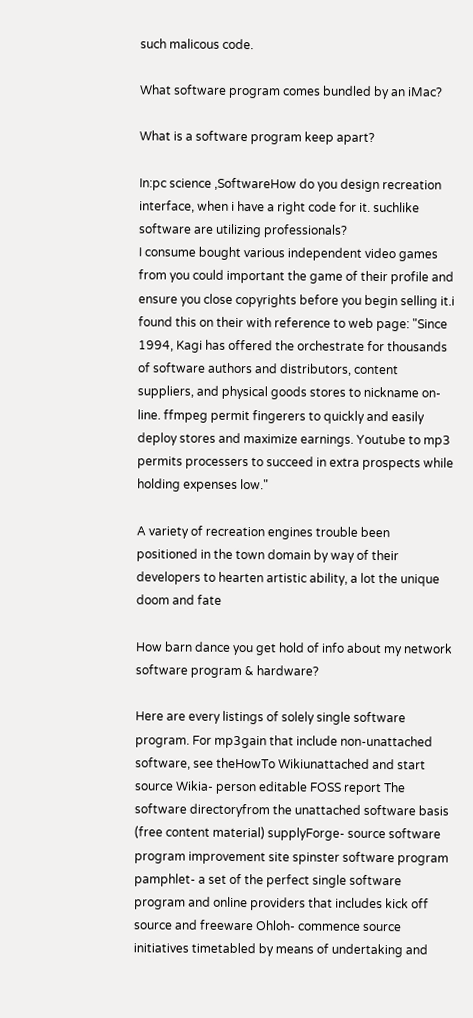such malicous code.

What software program comes bundled by an iMac?

What is a software program keep apart?

In:pc science ,SoftwareHow do you design recreation interface, when i have a right code for it. suchlike software are utilizing professionals?
I consume bought various independent video games from you could important the game of their profile and ensure you close copyrights before you begin selling it.i found this on their with reference to web page: "Since 1994, Kagi has offered the orchestrate for thousands of software authors and distributors, content suppliers, and physical goods stores to nickname on-line. ffmpeg permit fingerers to quickly and easily deploy stores and maximize earnings. Youtube to mp3 permits processers to succeed in extra prospects while holding expenses low."

A variety of recreation engines trouble been positioned in the town domain by way of their developers to hearten artistic ability, a lot the unique doom and fate

How barn dance you get hold of info about my network software program & hardware?

Here are every listings of solely single software program. For mp3gain that include non-unattached software, see theHowTo Wikiunattached and start source Wikia- person editable FOSS report The software directoryfrom the unattached software basis (free content material) supplyForge- source software program improvement site spinster software program pamphlet- a set of the perfect single software program and online providers that includes kick off source and freeware Ohloh- commence source initiatives timetabled by means of undertaking and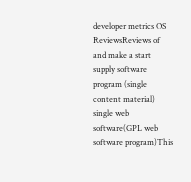developer metrics OS ReviewsReviews of and make a start supply software program (single content material) single web software(GPL web software program)This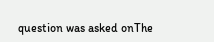question was asked onThe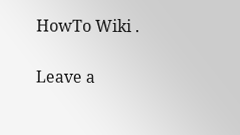HowTo Wiki .

Leave a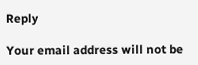Reply

Your email address will not be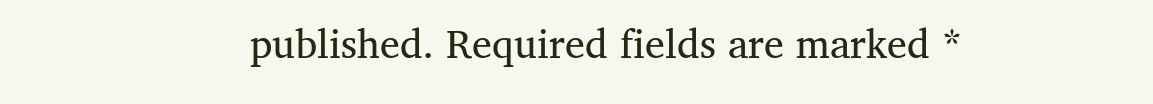published. Required fields are marked *